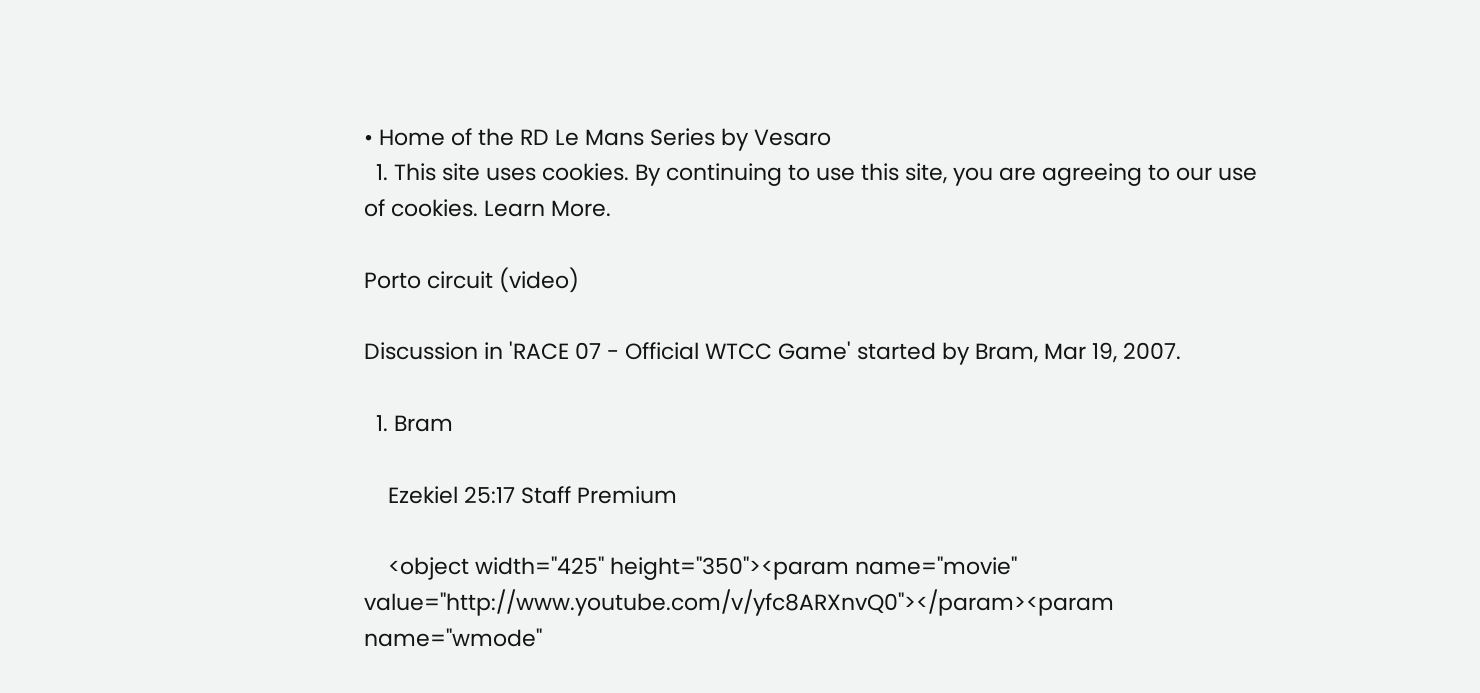• Home of the RD Le Mans Series by Vesaro
  1. This site uses cookies. By continuing to use this site, you are agreeing to our use of cookies. Learn More.

Porto circuit (video)

Discussion in 'RACE 07 - Official WTCC Game' started by Bram, Mar 19, 2007.

  1. Bram

    Ezekiel 25:17 Staff Premium

    <object width="425" height="350"><param name="movie" value="http://www.youtube.com/v/yfc8ARXnvQ0"></param><param name="wmode"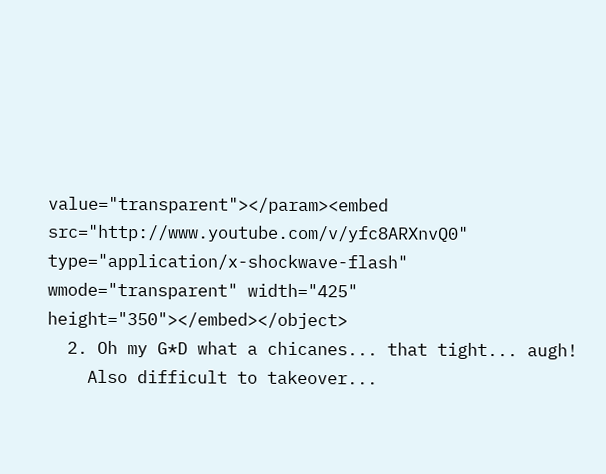value="transparent"></param><embed src="http://www.youtube.com/v/yfc8ARXnvQ0" type="application/x-shockwave-flash" wmode="transparent" width="425" height="350"></embed></object>
  2. Oh my G*D what a chicanes... that tight... augh!
    Also difficult to takeover...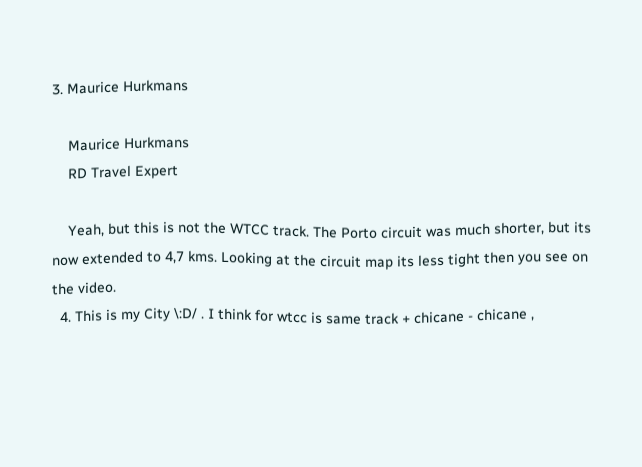3. Maurice Hurkmans

    Maurice Hurkmans
    RD Travel Expert

    Yeah, but this is not the WTCC track. The Porto circuit was much shorter, but its now extended to 4,7 kms. Looking at the circuit map its less tight then you see on the video.
  4. This is my City \:D/ . I think for wtcc is same track + chicane - chicane ,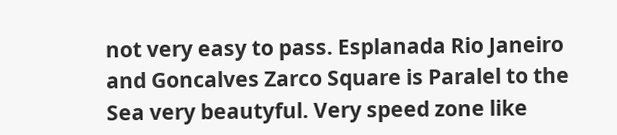not very easy to pass. Esplanada Rio Janeiro and Goncalves Zarco Square is Paralel to the Sea very beautyful. Very speed zone like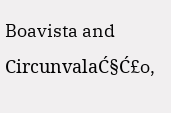Boavista and CircunvalaĆ§Ć£o,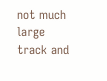not much large track and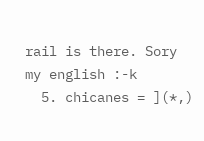rail is there. Sory my english :-k
  5. chicanes = ](*,)